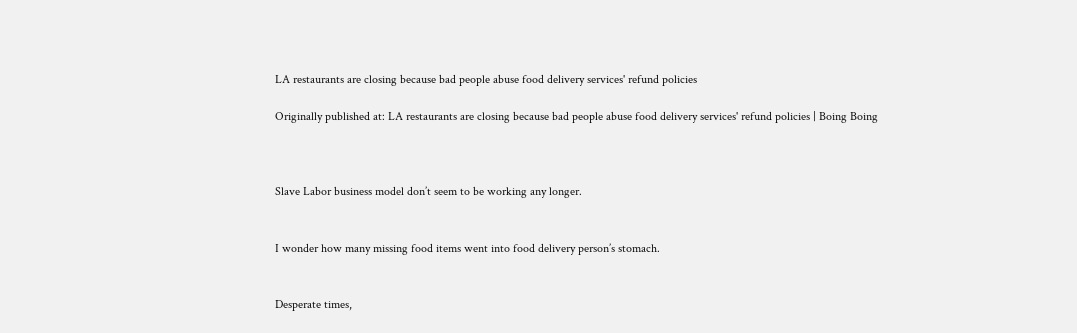LA restaurants are closing because bad people abuse food delivery services' refund policies

Originally published at: LA restaurants are closing because bad people abuse food delivery services' refund policies | Boing Boing



Slave Labor business model don’t seem to be working any longer.


I wonder how many missing food items went into food delivery person’s stomach.


Desperate times,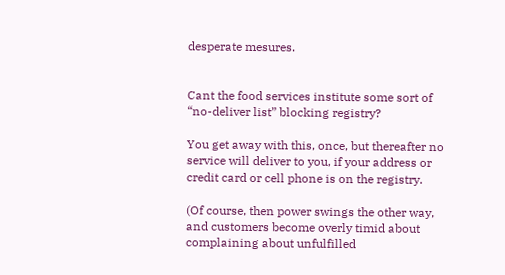desperate mesures.


Cant the food services institute some sort of “no-deliver list” blocking registry?

You get away with this, once, but thereafter no service will deliver to you, if your address or credit card or cell phone is on the registry.

(Of course, then power swings the other way, and customers become overly timid about complaining about unfulfilled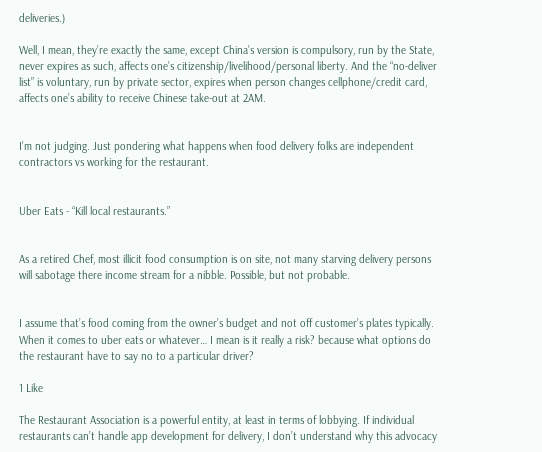deliveries.)

Well, I mean, they’re exactly the same, except China’s version is compulsory, run by the State, never expires as such, affects one’s citizenship/livelihood/personal liberty. And the “no-deliver list” is voluntary, run by private sector, expires when person changes cellphone/credit card, affects one’s ability to receive Chinese take-out at 2AM.


I’m not judging. Just pondering what happens when food delivery folks are independent contractors vs working for the restaurant.


Uber Eats - “Kill local restaurants.”


As a retired Chef, most illicit food consumption is on site, not many starving delivery persons will sabotage there income stream for a nibble. Possible, but not probable.


I assume that’s food coming from the owner’s budget and not off customer’s plates typically. When it comes to uber eats or whatever… I mean is it really a risk? because what options do the restaurant have to say no to a particular driver?

1 Like

The Restaurant Association is a powerful entity, at least in terms of lobbying. If individual restaurants can’t handle app development for delivery, I don’t understand why this advocacy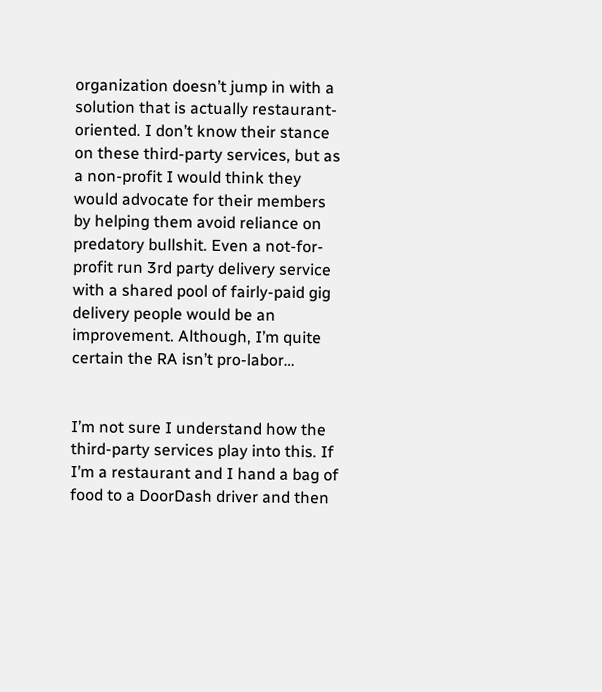organization doesn’t jump in with a solution that is actually restaurant-oriented. I don’t know their stance on these third-party services, but as a non-profit I would think they would advocate for their members by helping them avoid reliance on predatory bullshit. Even a not-for-profit run 3rd party delivery service with a shared pool of fairly-paid gig delivery people would be an improvement. Although, I’m quite certain the RA isn’t pro-labor…


I’m not sure I understand how the third-party services play into this. If I’m a restaurant and I hand a bag of food to a DoorDash driver and then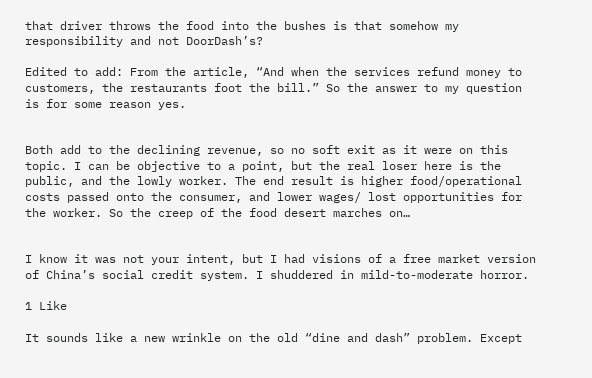that driver throws the food into the bushes is that somehow my responsibility and not DoorDash’s?

Edited to add: From the article, “And when the services refund money to customers, the restaurants foot the bill.” So the answer to my question is for some reason yes.


Both add to the declining revenue, so no soft exit as it were on this topic. I can be objective to a point, but the real loser here is the public, and the lowly worker. The end result is higher food/operational costs passed onto the consumer, and lower wages/ lost opportunities for the worker. So the creep of the food desert marches on…


I know it was not your intent, but I had visions of a free market version of China’s social credit system. I shuddered in mild-to-moderate horror.

1 Like

It sounds like a new wrinkle on the old “dine and dash” problem. Except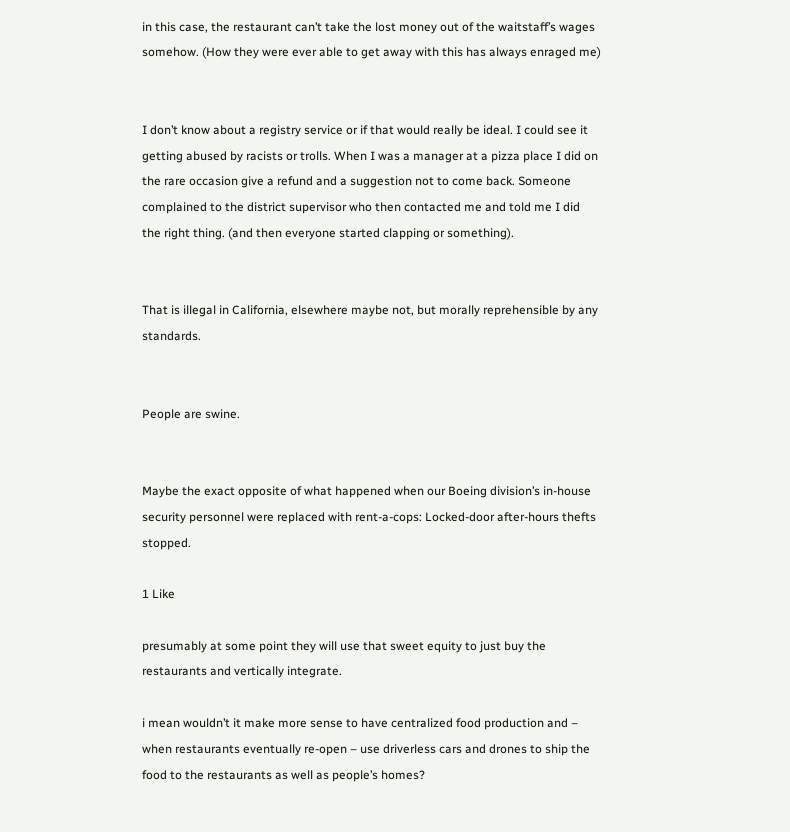in this case, the restaurant can’t take the lost money out of the waitstaff’s wages somehow. (How they were ever able to get away with this has always enraged me)


I don’t know about a registry service or if that would really be ideal. I could see it getting abused by racists or trolls. When I was a manager at a pizza place I did on the rare occasion give a refund and a suggestion not to come back. Someone complained to the district supervisor who then contacted me and told me I did the right thing. (and then everyone started clapping or something).


That is illegal in California, elsewhere maybe not, but morally reprehensible by any standards.


People are swine.


Maybe the exact opposite of what happened when our Boeing division’s in-house security personnel were replaced with rent-a-cops: Locked-door after-hours thefts stopped.

1 Like

presumably at some point they will use that sweet equity to just buy the restaurants and vertically integrate.

i mean wouldn’t it make more sense to have centralized food production and – when restaurants eventually re-open – use driverless cars and drones to ship the food to the restaurants as well as people’s homes?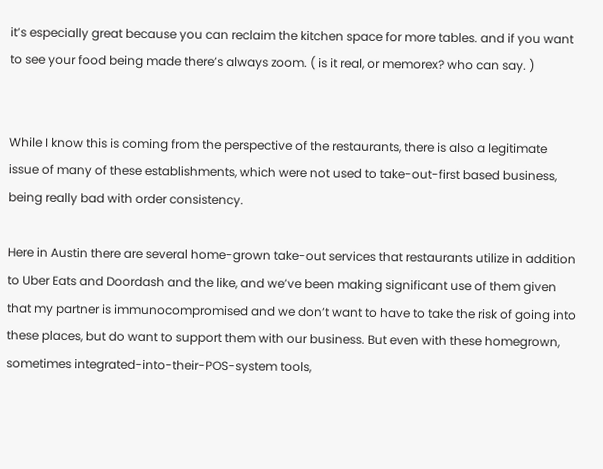it’s especially great because you can reclaim the kitchen space for more tables. and if you want to see your food being made there’s always zoom. ( is it real, or memorex? who can say. )


While I know this is coming from the perspective of the restaurants, there is also a legitimate issue of many of these establishments, which were not used to take-out-first based business, being really bad with order consistency.

Here in Austin there are several home-grown take-out services that restaurants utilize in addition to Uber Eats and Doordash and the like, and we’ve been making significant use of them given that my partner is immunocompromised and we don’t want to have to take the risk of going into these places, but do want to support them with our business. But even with these homegrown, sometimes integrated-into-their-POS-system tools,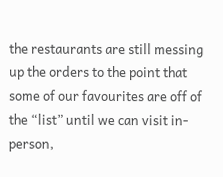the restaurants are still messing up the orders to the point that some of our favourites are off of the “list” until we can visit in-person,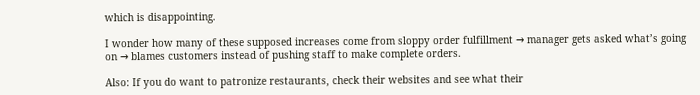which is disappointing.

I wonder how many of these supposed increases come from sloppy order fulfillment → manager gets asked what’s going on → blames customers instead of pushing staff to make complete orders.

Also: If you do want to patronize restaurants, check their websites and see what their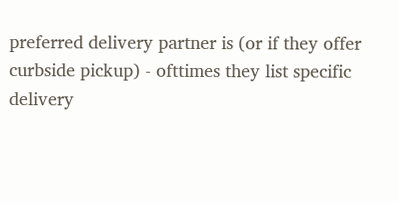preferred delivery partner is (or if they offer curbside pickup) - ofttimes they list specific delivery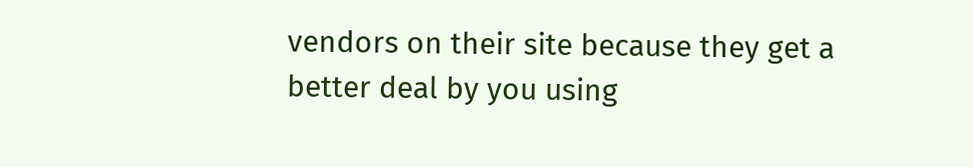vendors on their site because they get a better deal by you using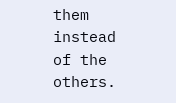them instead of the others.